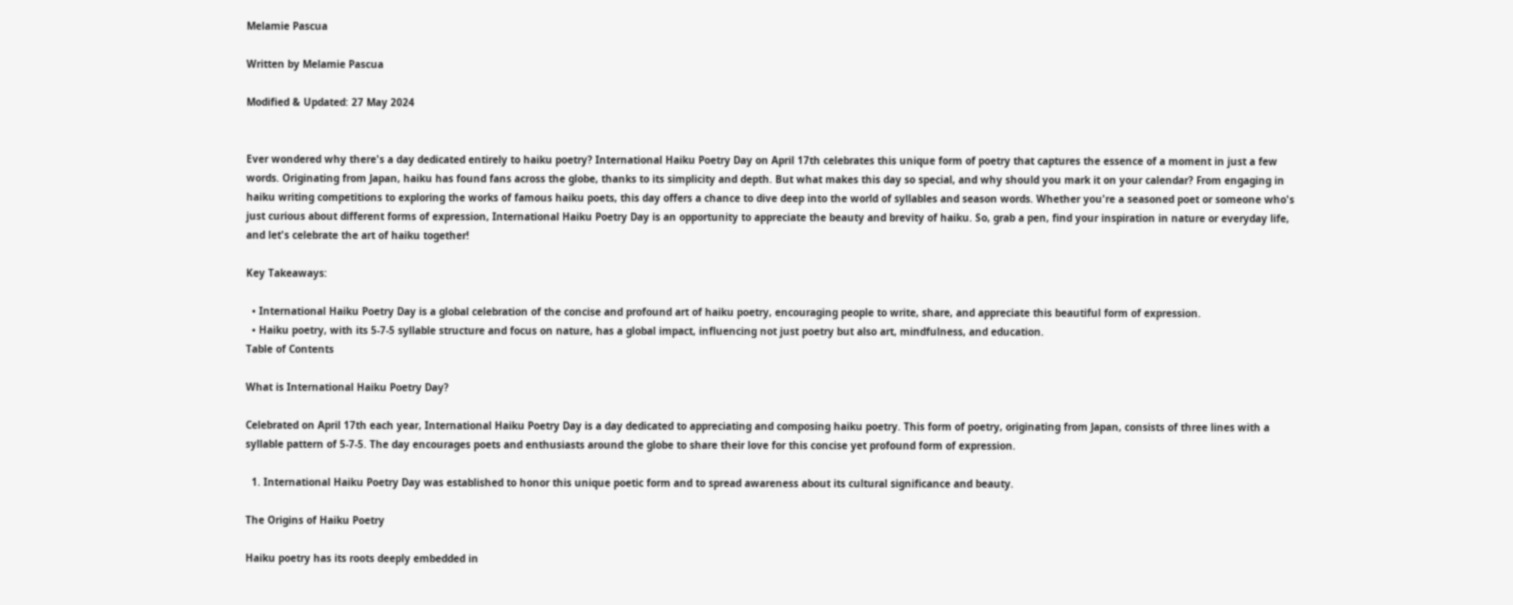Melamie Pascua

Written by Melamie Pascua

Modified & Updated: 27 May 2024


Ever wondered why there's a day dedicated entirely to haiku poetry? International Haiku Poetry Day on April 17th celebrates this unique form of poetry that captures the essence of a moment in just a few words. Originating from Japan, haiku has found fans across the globe, thanks to its simplicity and depth. But what makes this day so special, and why should you mark it on your calendar? From engaging in haiku writing competitions to exploring the works of famous haiku poets, this day offers a chance to dive deep into the world of syllables and season words. Whether you're a seasoned poet or someone who's just curious about different forms of expression, International Haiku Poetry Day is an opportunity to appreciate the beauty and brevity of haiku. So, grab a pen, find your inspiration in nature or everyday life, and let's celebrate the art of haiku together!

Key Takeaways:

  • International Haiku Poetry Day is a global celebration of the concise and profound art of haiku poetry, encouraging people to write, share, and appreciate this beautiful form of expression.
  • Haiku poetry, with its 5-7-5 syllable structure and focus on nature, has a global impact, influencing not just poetry but also art, mindfulness, and education.
Table of Contents

What is International Haiku Poetry Day?

Celebrated on April 17th each year, International Haiku Poetry Day is a day dedicated to appreciating and composing haiku poetry. This form of poetry, originating from Japan, consists of three lines with a syllable pattern of 5-7-5. The day encourages poets and enthusiasts around the globe to share their love for this concise yet profound form of expression.

  1. International Haiku Poetry Day was established to honor this unique poetic form and to spread awareness about its cultural significance and beauty.

The Origins of Haiku Poetry

Haiku poetry has its roots deeply embedded in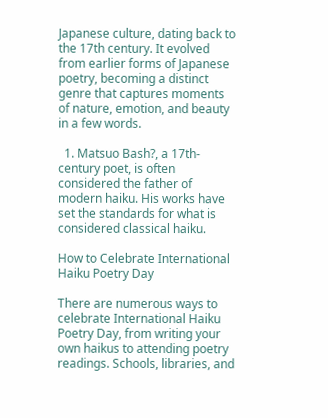Japanese culture, dating back to the 17th century. It evolved from earlier forms of Japanese poetry, becoming a distinct genre that captures moments of nature, emotion, and beauty in a few words.

  1. Matsuo Bash?, a 17th-century poet, is often considered the father of modern haiku. His works have set the standards for what is considered classical haiku.

How to Celebrate International Haiku Poetry Day

There are numerous ways to celebrate International Haiku Poetry Day, from writing your own haikus to attending poetry readings. Schools, libraries, and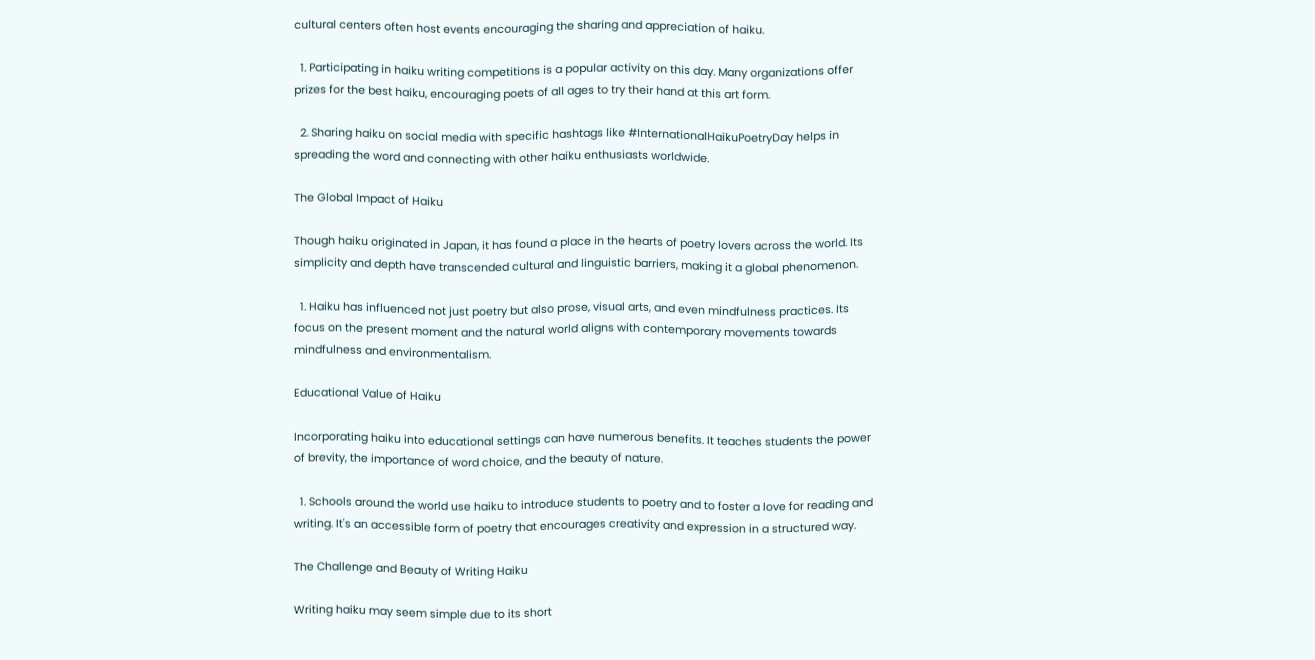cultural centers often host events encouraging the sharing and appreciation of haiku.

  1. Participating in haiku writing competitions is a popular activity on this day. Many organizations offer prizes for the best haiku, encouraging poets of all ages to try their hand at this art form.

  2. Sharing haiku on social media with specific hashtags like #InternationalHaikuPoetryDay helps in spreading the word and connecting with other haiku enthusiasts worldwide.

The Global Impact of Haiku

Though haiku originated in Japan, it has found a place in the hearts of poetry lovers across the world. Its simplicity and depth have transcended cultural and linguistic barriers, making it a global phenomenon.

  1. Haiku has influenced not just poetry but also prose, visual arts, and even mindfulness practices. Its focus on the present moment and the natural world aligns with contemporary movements towards mindfulness and environmentalism.

Educational Value of Haiku

Incorporating haiku into educational settings can have numerous benefits. It teaches students the power of brevity, the importance of word choice, and the beauty of nature.

  1. Schools around the world use haiku to introduce students to poetry and to foster a love for reading and writing. It's an accessible form of poetry that encourages creativity and expression in a structured way.

The Challenge and Beauty of Writing Haiku

Writing haiku may seem simple due to its short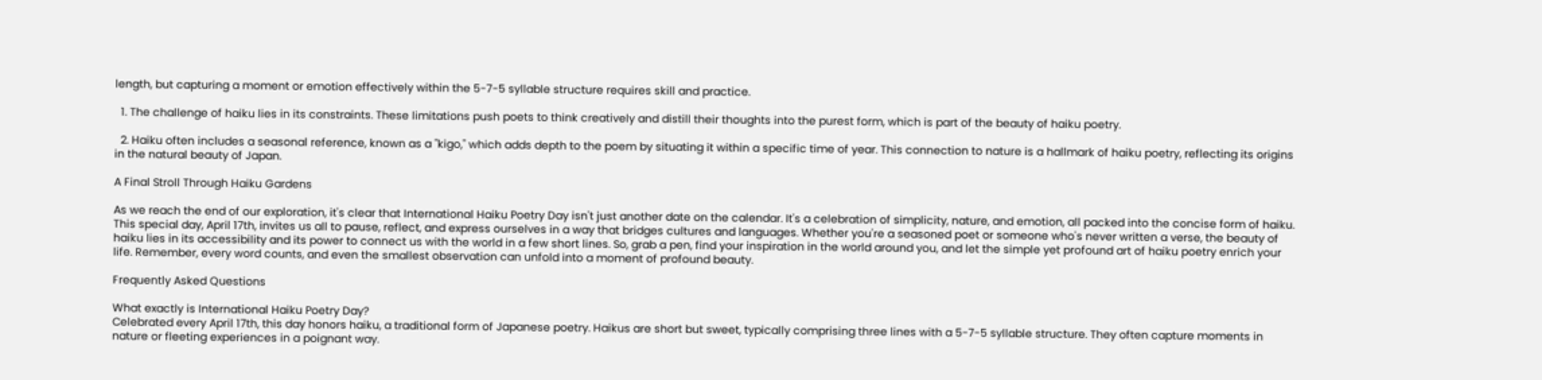length, but capturing a moment or emotion effectively within the 5-7-5 syllable structure requires skill and practice.

  1. The challenge of haiku lies in its constraints. These limitations push poets to think creatively and distill their thoughts into the purest form, which is part of the beauty of haiku poetry.

  2. Haiku often includes a seasonal reference, known as a "kigo," which adds depth to the poem by situating it within a specific time of year. This connection to nature is a hallmark of haiku poetry, reflecting its origins in the natural beauty of Japan.

A Final Stroll Through Haiku Gardens

As we reach the end of our exploration, it's clear that International Haiku Poetry Day isn't just another date on the calendar. It's a celebration of simplicity, nature, and emotion, all packed into the concise form of haiku. This special day, April 17th, invites us all to pause, reflect, and express ourselves in a way that bridges cultures and languages. Whether you're a seasoned poet or someone who's never written a verse, the beauty of haiku lies in its accessibility and its power to connect us with the world in a few short lines. So, grab a pen, find your inspiration in the world around you, and let the simple yet profound art of haiku poetry enrich your life. Remember, every word counts, and even the smallest observation can unfold into a moment of profound beauty.

Frequently Asked Questions

What exactly is International Haiku Poetry Day?
Celebrated every April 17th, this day honors haiku, a traditional form of Japanese poetry. Haikus are short but sweet, typically comprising three lines with a 5-7-5 syllable structure. They often capture moments in nature or fleeting experiences in a poignant way.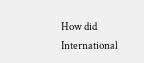How did International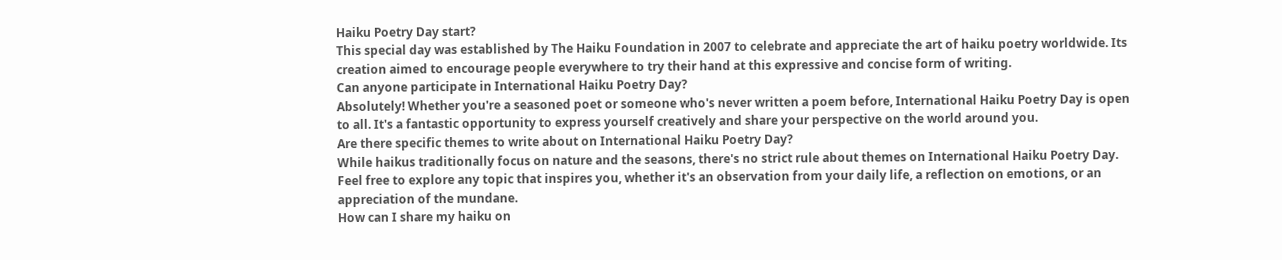Haiku Poetry Day start?
This special day was established by The Haiku Foundation in 2007 to celebrate and appreciate the art of haiku poetry worldwide. Its creation aimed to encourage people everywhere to try their hand at this expressive and concise form of writing.
Can anyone participate in International Haiku Poetry Day?
Absolutely! Whether you're a seasoned poet or someone who's never written a poem before, International Haiku Poetry Day is open to all. It's a fantastic opportunity to express yourself creatively and share your perspective on the world around you.
Are there specific themes to write about on International Haiku Poetry Day?
While haikus traditionally focus on nature and the seasons, there's no strict rule about themes on International Haiku Poetry Day. Feel free to explore any topic that inspires you, whether it's an observation from your daily life, a reflection on emotions, or an appreciation of the mundane.
How can I share my haiku on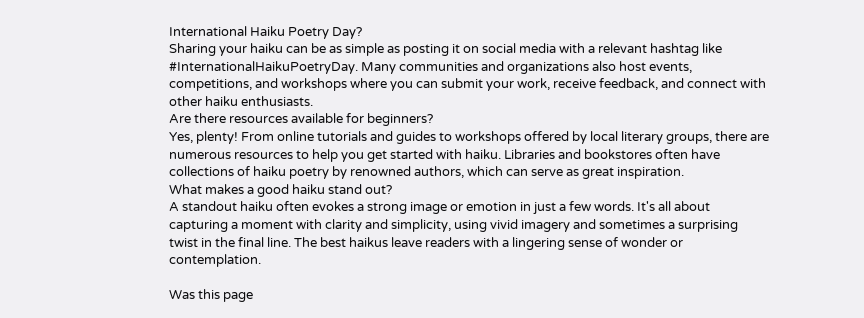International Haiku Poetry Day?
Sharing your haiku can be as simple as posting it on social media with a relevant hashtag like #InternationalHaikuPoetryDay. Many communities and organizations also host events, competitions, and workshops where you can submit your work, receive feedback, and connect with other haiku enthusiasts.
Are there resources available for beginners?
Yes, plenty! From online tutorials and guides to workshops offered by local literary groups, there are numerous resources to help you get started with haiku. Libraries and bookstores often have collections of haiku poetry by renowned authors, which can serve as great inspiration.
What makes a good haiku stand out?
A standout haiku often evokes a strong image or emotion in just a few words. It's all about capturing a moment with clarity and simplicity, using vivid imagery and sometimes a surprising twist in the final line. The best haikus leave readers with a lingering sense of wonder or contemplation.

Was this page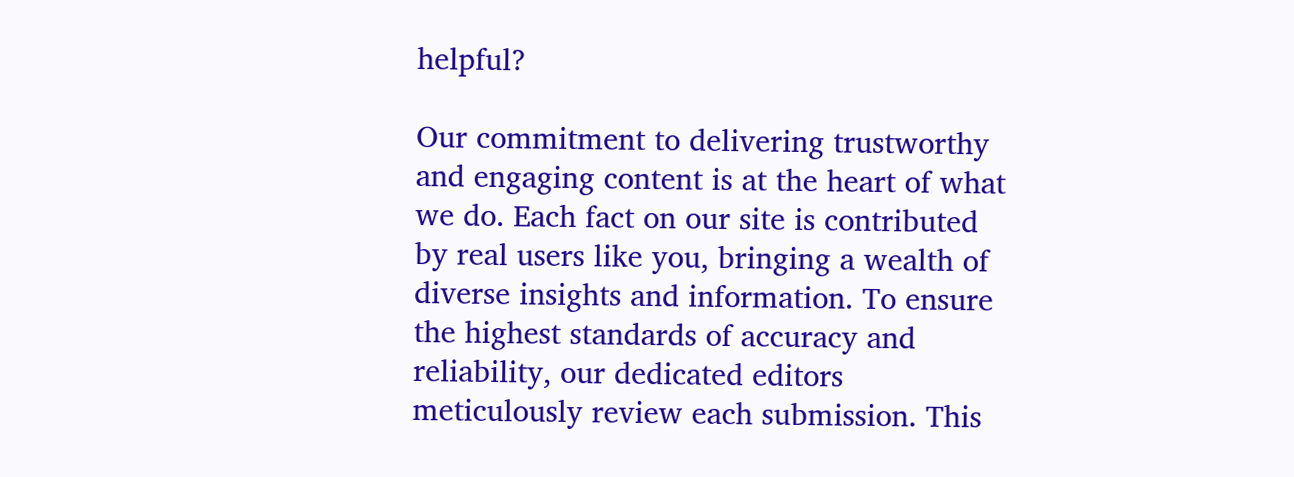helpful?

Our commitment to delivering trustworthy and engaging content is at the heart of what we do. Each fact on our site is contributed by real users like you, bringing a wealth of diverse insights and information. To ensure the highest standards of accuracy and reliability, our dedicated editors meticulously review each submission. This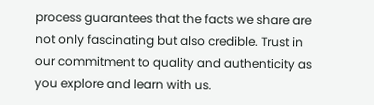process guarantees that the facts we share are not only fascinating but also credible. Trust in our commitment to quality and authenticity as you explore and learn with us.